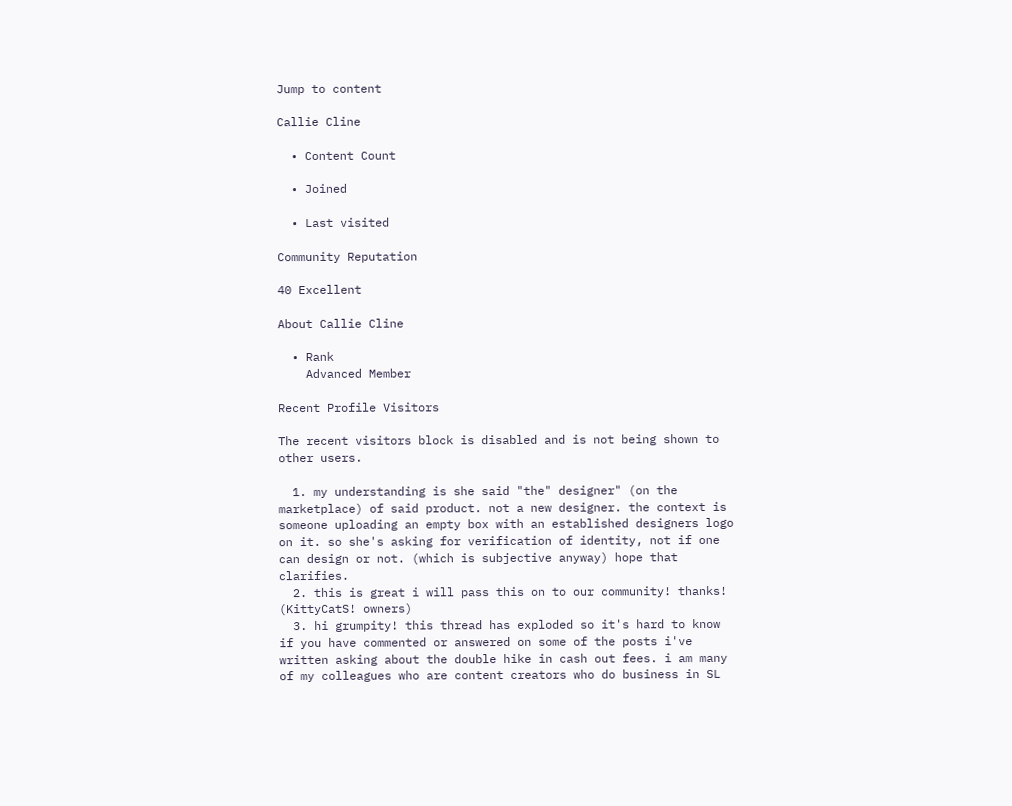Jump to content

Callie Cline

  • Content Count

  • Joined

  • Last visited

Community Reputation

40 Excellent

About Callie Cline

  • Rank
    Advanced Member

Recent Profile Visitors

The recent visitors block is disabled and is not being shown to other users.

  1. my understanding is she said "the" designer" (on the marketplace) of said product. not a new designer. the context is someone uploading an empty box with an established designers logo on it. so she's asking for verification of identity, not if one can design or not. (which is subjective anyway) hope that clarifies.
  2. this is great i will pass this on to our community! thanks! (KittyCatS! owners)
  3. hi grumpity! this thread has exploded so it's hard to know if you have commented or answered on some of the posts i've written asking about the double hike in cash out fees. i am many of my colleagues who are content creators who do business in SL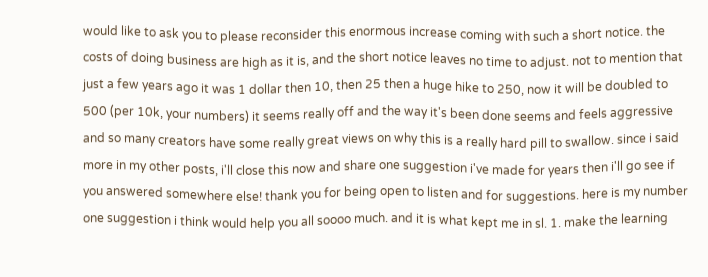would like to ask you to please reconsider this enormous increase coming with such a short notice. the costs of doing business are high as it is, and the short notice leaves no time to adjust. not to mention that just a few years ago it was 1 dollar then 10, then 25 then a huge hike to 250, now it will be doubled to 500 (per 10k, your numbers) it seems really off and the way it's been done seems and feels aggressive and so many creators have some really great views on why this is a really hard pill to swallow. since i said more in my other posts, i'll close this now and share one suggestion i've made for years then i'll go see if you answered somewhere else! thank you for being open to listen and for suggestions. here is my number one suggestion i think would help you all soooo much. and it is what kept me in sl. 1. make the learning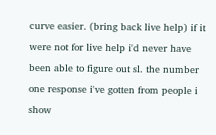curve easier. (bring back live help) if it were not for live help i'd never have been able to figure out sl. the number one response i've gotten from people i show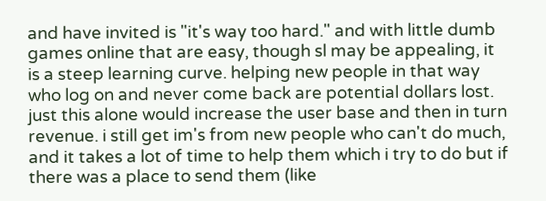and have invited is "it's way too hard." and with little dumb games online that are easy, though sl may be appealing, it is a steep learning curve. helping new people in that way who log on and never come back are potential dollars lost. just this alone would increase the user base and then in turn revenue. i still get im's from new people who can't do much, and it takes a lot of time to help them which i try to do but if there was a place to send them (like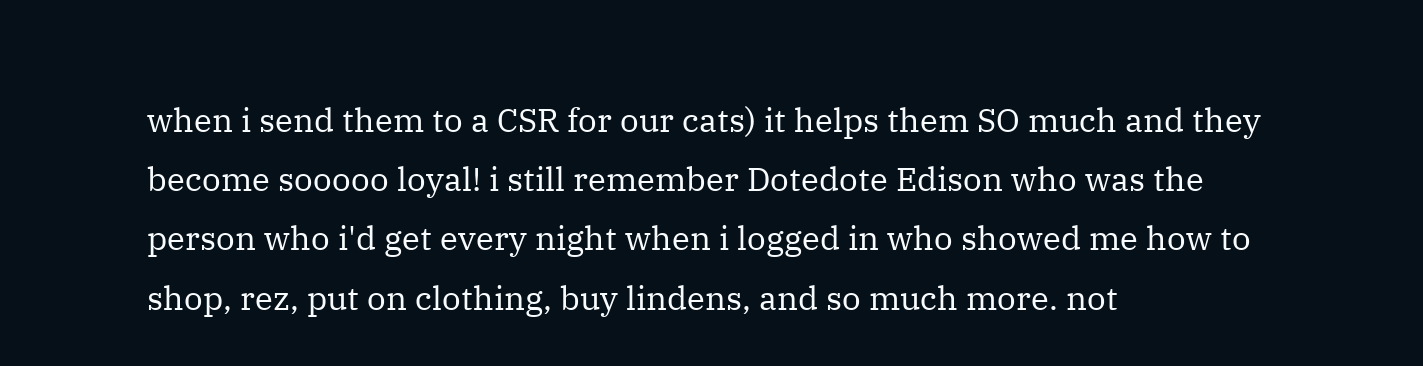when i send them to a CSR for our cats) it helps them SO much and they become sooooo loyal! i still remember Dotedote Edison who was the person who i'd get every night when i logged in who showed me how to shop, rez, put on clothing, buy lindens, and so much more. not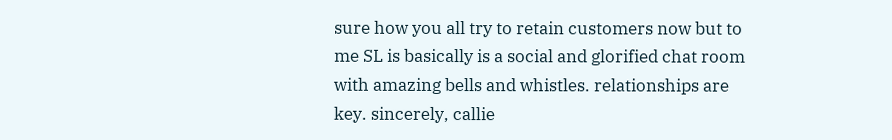sure how you all try to retain customers now but to me SL is basically is a social and glorified chat room with amazing bells and whistles. relationships are key. sincerely, callie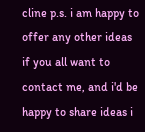cline p.s. i am happy to offer any other ideas if you all want to contact me, and i'd be happy to share ideas i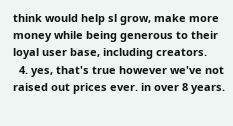think would help sl grow, make more money while being generous to their loyal user base, including creators.
  4. yes, that's true however we've not raised out prices ever. in over 8 years.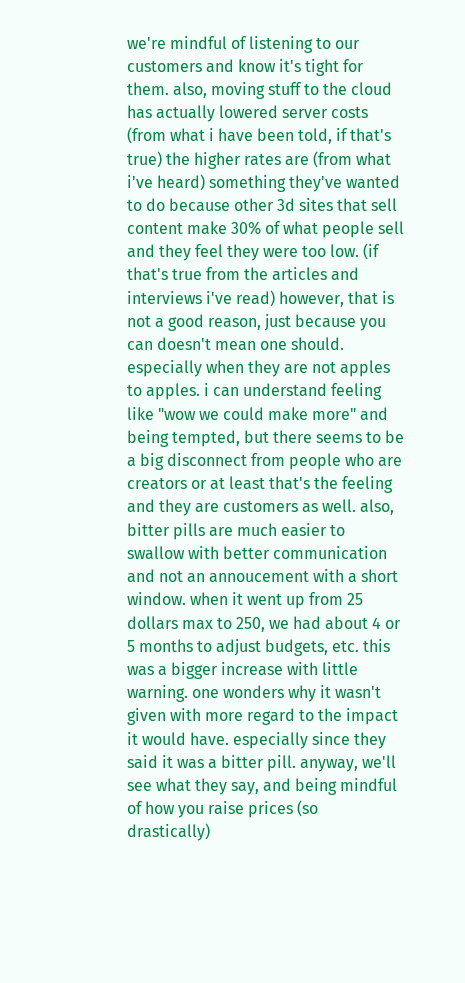we're mindful of listening to our customers and know it's tight for them. also, moving stuff to the cloud has actually lowered server costs (from what i have been told, if that's true) the higher rates are (from what i've heard) something they've wanted to do because other 3d sites that sell content make 30% of what people sell and they feel they were too low. (if that's true from the articles and interviews i've read) however, that is not a good reason, just because you can doesn't mean one should. especially when they are not apples to apples. i can understand feeling like "wow we could make more" and being tempted, but there seems to be a big disconnect from people who are creators or at least that's the feeling and they are customers as well. also, bitter pills are much easier to swallow with better communication and not an annoucement with a short window. when it went up from 25 dollars max to 250, we had about 4 or 5 months to adjust budgets, etc. this was a bigger increase with little warning. one wonders why it wasn't given with more regard to the impact it would have. especially since they said it was a bitter pill. anyway, we'll see what they say, and being mindful of how you raise prices (so drastically)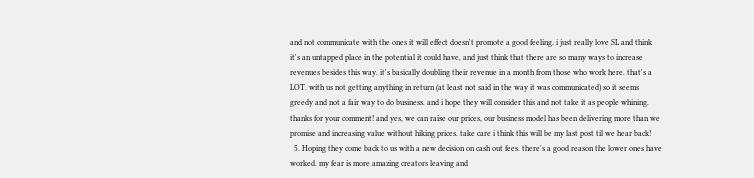and not communicate with the ones it will effect doesn't promote a good feeling. i just really love SL and think it's an untapped place in the potential it could have, and just think that there are so many ways to increase revenues besides this way. it's basically doubling their revenue in a month from those who work here. that's a LOT. with us not getting anything in return (at least not said in the way it was communicated) so it seems greedy and not a fair way to do business. and i hope they will consider this and not take it as people whining. thanks for your comment! and yes, we can raise our prices, our business model has been delivering more than we promise and increasing value without hiking prices. take care i think this will be my last post til we hear back!
  5. Hoping they come back to us with a new decision on cash out fees. there's a good reason the lower ones have worked. my fear is more amazing creators leaving and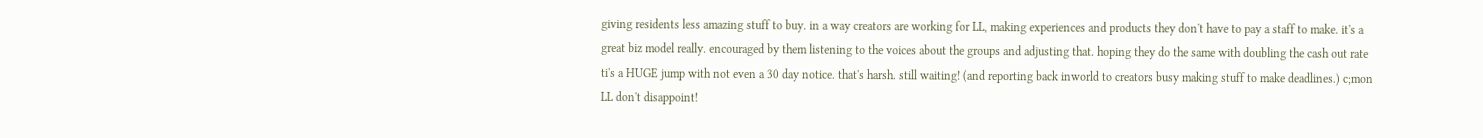giving residents less amazing stuff to buy. in a way creators are working for LL, making experiences and products they don't have to pay a staff to make. it's a great biz model really. encouraged by them listening to the voices about the groups and adjusting that. hoping they do the same with doubling the cash out rate ti's a HUGE jump with not even a 30 day notice. that's harsh. still waiting! (and reporting back inworld to creators busy making stuff to make deadlines.) c;mon LL don't disappoint!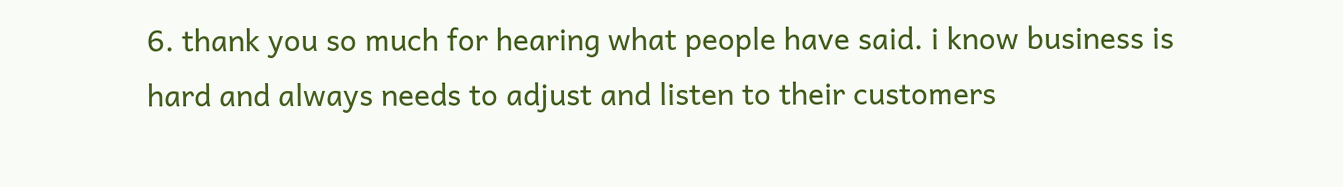6. thank you so much for hearing what people have said. i know business is hard and always needs to adjust and listen to their customers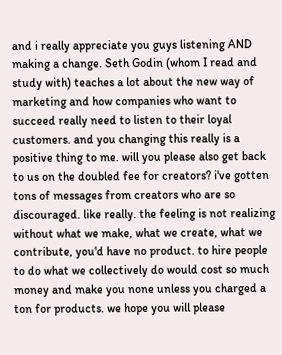and i really appreciate you guys listening AND making a change. Seth Godin (whom I read and study with) teaches a lot about the new way of marketing and how companies who want to succeed really need to listen to their loyal customers. and you changing this really is a positive thing to me. will you please also get back to us on the doubled fee for creators? i've gotten tons of messages from creators who are so discouraged. like really. the feeling is not realizing without what we make, what we create, what we contribute, you'd have no product. to hire people to do what we collectively do would cost so much money and make you none unless you charged a ton for products. we hope you will please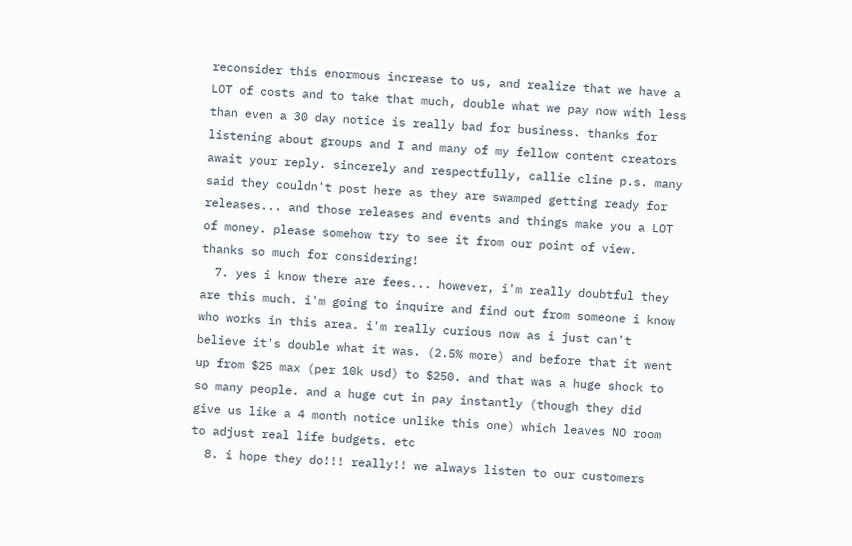reconsider this enormous increase to us, and realize that we have a LOT of costs and to take that much, double what we pay now with less than even a 30 day notice is really bad for business. thanks for listening about groups and I and many of my fellow content creators await your reply. sincerely and respectfully, callie cline p.s. many said they couldn't post here as they are swamped getting ready for releases... and those releases and events and things make you a LOT of money. please somehow try to see it from our point of view. thanks so much for considering!
  7. yes i know there are fees... however, i'm really doubtful they are this much. i'm going to inquire and find out from someone i know who works in this area. i'm really curious now as i just can't believe it's double what it was. (2.5% more) and before that it went up from $25 max (per 10k usd) to $250. and that was a huge shock to so many people. and a huge cut in pay instantly (though they did give us like a 4 month notice unlike this one) which leaves NO room to adjust real life budgets. etc
  8. i hope they do!!! really!! we always listen to our customers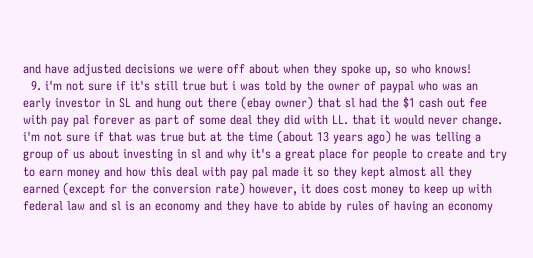and have adjusted decisions we were off about when they spoke up, so who knows!
  9. i'm not sure if it's still true but i was told by the owner of paypal who was an early investor in SL and hung out there (ebay owner) that sl had the $1 cash out fee with pay pal forever as part of some deal they did with LL. that it would never change. i'm not sure if that was true but at the time (about 13 years ago) he was telling a group of us about investing in sl and why it's a great place for people to create and try to earn money and how this deal with pay pal made it so they kept almost all they earned (except for the conversion rate) however, it does cost money to keep up with federal law and sl is an economy and they have to abide by rules of having an economy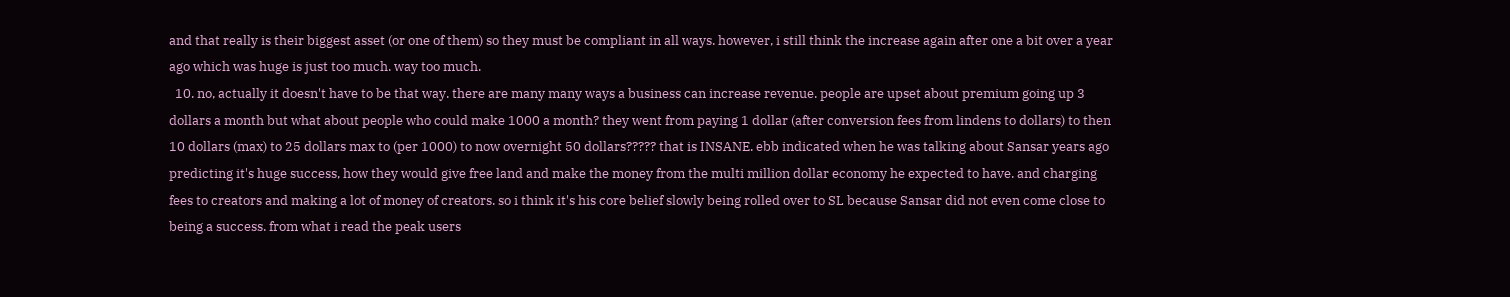and that really is their biggest asset (or one of them) so they must be compliant in all ways. however, i still think the increase again after one a bit over a year ago which was huge is just too much. way too much.
  10. no, actually it doesn't have to be that way. there are many many ways a business can increase revenue. people are upset about premium going up 3 dollars a month but what about people who could make 1000 a month? they went from paying 1 dollar (after conversion fees from lindens to dollars) to then 10 dollars (max) to 25 dollars max to (per 1000) to now overnight 50 dollars????? that is INSANE. ebb indicated when he was talking about Sansar years ago predicting it's huge success, how they would give free land and make the money from the multi million dollar economy he expected to have. and charging fees to creators and making a lot of money of creators. so i think it's his core belief slowly being rolled over to SL because Sansar did not even come close to being a success. from what i read the peak users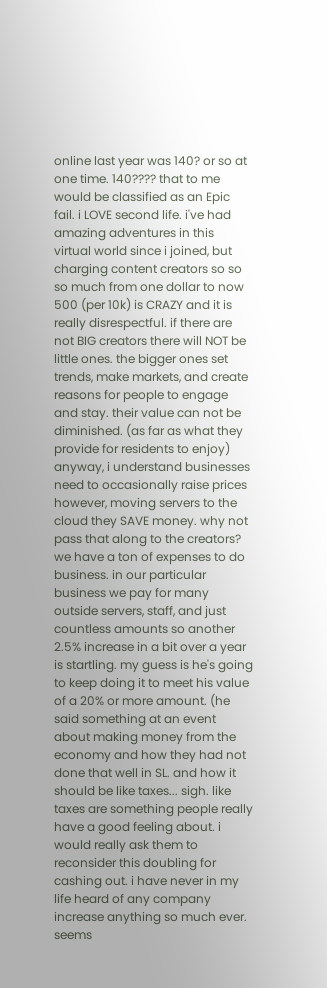online last year was 140? or so at one time. 140???? that to me would be classified as an Epic fail. i LOVE second life. i've had amazing adventures in this virtual world since i joined, but charging content creators so so so much from one dollar to now 500 (per 10k) is CRAZY and it is really disrespectful. if there are not BIG creators there will NOT be little ones. the bigger ones set trends, make markets, and create reasons for people to engage and stay. their value can not be diminished. (as far as what they provide for residents to enjoy) anyway, i understand businesses need to occasionally raise prices however, moving servers to the cloud they SAVE money. why not pass that along to the creators? we have a ton of expenses to do business. in our particular business we pay for many outside servers, staff, and just countless amounts so another 2.5% increase in a bit over a year is startling. my guess is he's going to keep doing it to meet his value of a 20% or more amount. (he said something at an event about making money from the economy and how they had not done that well in SL. and how it should be like taxes... sigh. like taxes are something people really have a good feeling about. i would really ask them to reconsider this doubling for cashing out. i have never in my life heard of any company increase anything so much ever. seems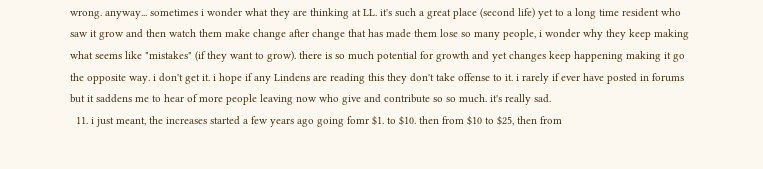wrong. anyway... sometimes i wonder what they are thinking at LL. it's such a great place (second life) yet to a long time resident who saw it grow and then watch them make change after change that has made them lose so many people, i wonder why they keep making what seems like "mistakes" (if they want to grow). there is so much potential for growth and yet changes keep happening making it go the opposite way. i don't get it. i hope if any Lindens are reading this they don't take offense to it. i rarely if ever have posted in forums but it saddens me to hear of more people leaving now who give and contribute so so much. it's really sad.
  11. i just meant, the increases started a few years ago going fomr $1. to $10. then from $10 to $25, then from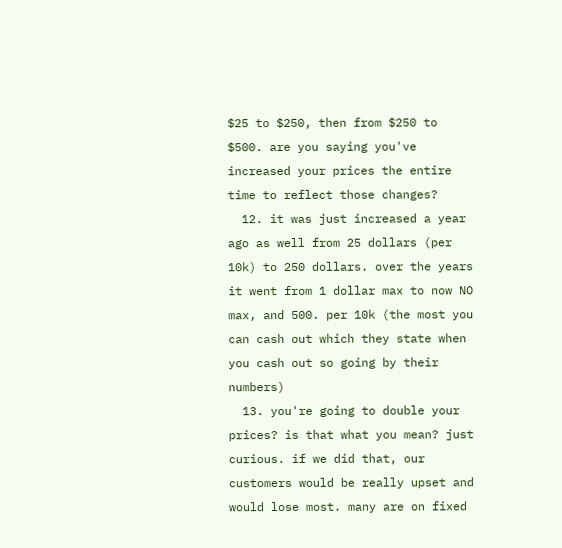$25 to $250, then from $250 to $500. are you saying you've increased your prices the entire time to reflect those changes?
  12. it was just increased a year ago as well from 25 dollars (per 10k) to 250 dollars. over the years it went from 1 dollar max to now NO max, and 500. per 10k (the most you can cash out which they state when you cash out so going by their numbers)
  13. you're going to double your prices? is that what you mean? just curious. if we did that, our customers would be really upset and would lose most. many are on fixed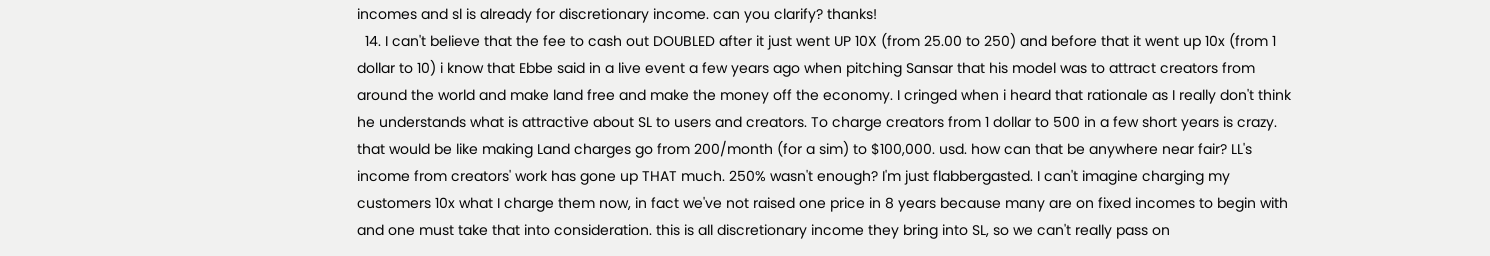incomes and sl is already for discretionary income. can you clarify? thanks!
  14. I can't believe that the fee to cash out DOUBLED after it just went UP 10X (from 25.00 to 250) and before that it went up 10x (from 1 dollar to 10) i know that Ebbe said in a live event a few years ago when pitching Sansar that his model was to attract creators from around the world and make land free and make the money off the economy. I cringed when i heard that rationale as I really don't think he understands what is attractive about SL to users and creators. To charge creators from 1 dollar to 500 in a few short years is crazy. that would be like making Land charges go from 200/month (for a sim) to $100,000. usd. how can that be anywhere near fair? LL's income from creators' work has gone up THAT much. 250% wasn't enough? I'm just flabbergasted. I can't imagine charging my customers 10x what I charge them now, in fact we've not raised one price in 8 years because many are on fixed incomes to begin with and one must take that into consideration. this is all discretionary income they bring into SL, so we can't really pass on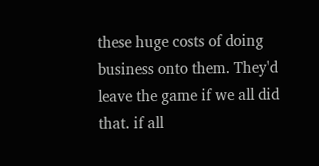these huge costs of doing business onto them. They'd leave the game if we all did that. if all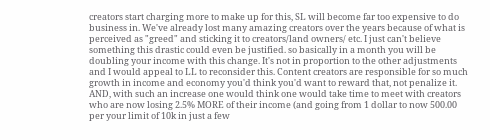creators start charging more to make up for this, SL will become far too expensive to do business in. We've already lost many amazing creators over the years because of what is perceived as "greed" and sticking it to creators/land owners/ etc. I just can't believe something this drastic could even be justified. so basically in a month you will be doubling your income with this change. It's not in proportion to the other adjustments and I would appeal to LL to reconsider this. Content creators are responsible for so much growth in income and economy you'd think you'd want to reward that, not penalize it. AND, with such an increase one would think one would take time to meet with creators who are now losing 2.5% MORE of their income (and going from 1 dollar to now 500.00 per your limit of 10k in just a few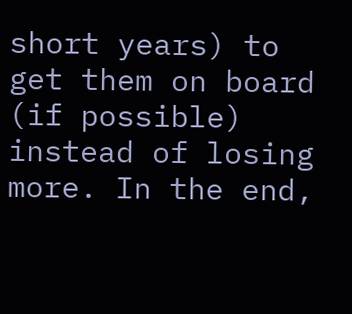short years) to get them on board (if possible) instead of losing more. In the end,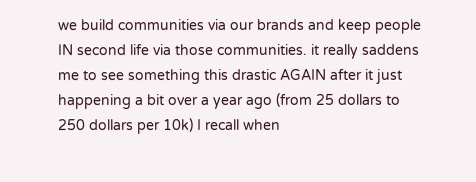we build communities via our brands and keep people IN second life via those communities. it really saddens me to see something this drastic AGAIN after it just happening a bit over a year ago (from 25 dollars to 250 dollars per 10k) I recall when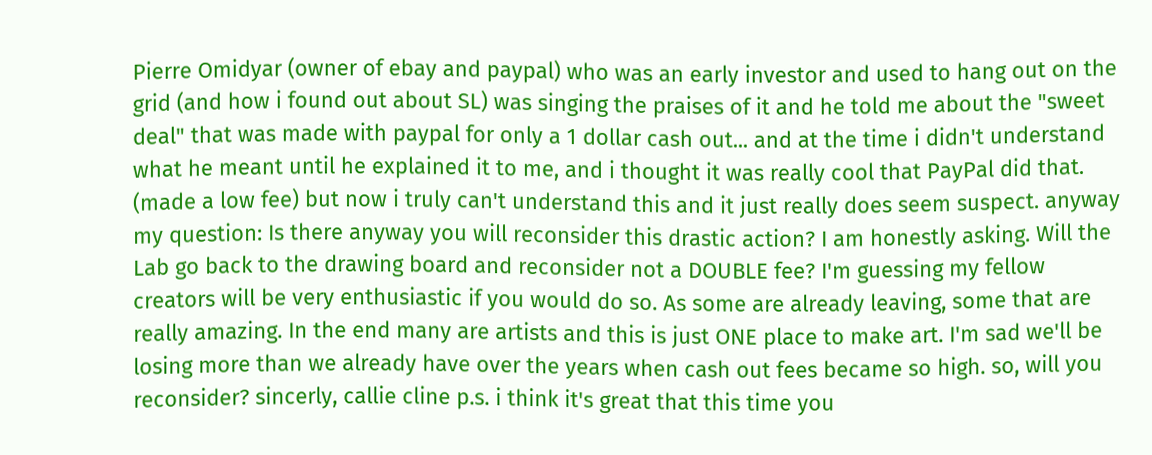Pierre Omidyar (owner of ebay and paypal) who was an early investor and used to hang out on the grid (and how i found out about SL) was singing the praises of it and he told me about the "sweet deal" that was made with paypal for only a 1 dollar cash out... and at the time i didn't understand what he meant until he explained it to me, and i thought it was really cool that PayPal did that. (made a low fee) but now i truly can't understand this and it just really does seem suspect. anyway my question: Is there anyway you will reconsider this drastic action? I am honestly asking. Will the Lab go back to the drawing board and reconsider not a DOUBLE fee? I'm guessing my fellow creators will be very enthusiastic if you would do so. As some are already leaving, some that are really amazing. In the end many are artists and this is just ONE place to make art. I'm sad we'll be losing more than we already have over the years when cash out fees became so high. so, will you reconsider? sincerly, callie cline p.s. i think it's great that this time you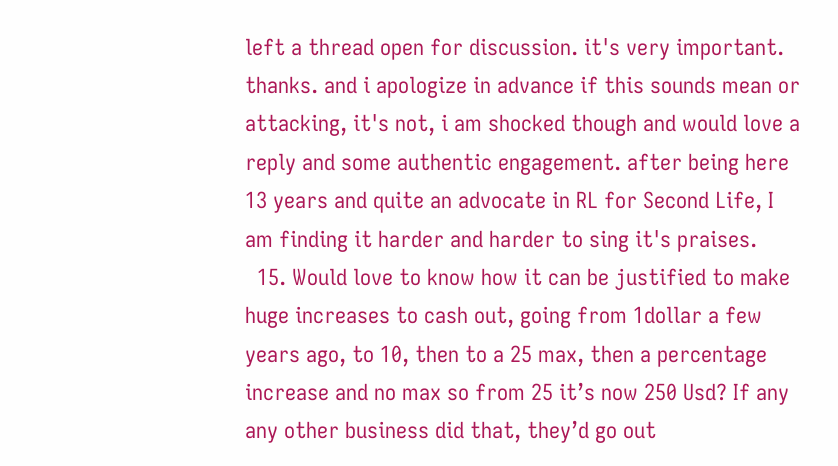left a thread open for discussion. it's very important. thanks. and i apologize in advance if this sounds mean or attacking, it's not, i am shocked though and would love a reply and some authentic engagement. after being here 13 years and quite an advocate in RL for Second Life, I am finding it harder and harder to sing it's praises.
  15. Would love to know how it can be justified to make huge increases to cash out, going from 1dollar a few years ago, to 10, then to a 25 max, then a percentage increase and no max so from 25 it’s now 250 Usd? If any any other business did that, they’d go out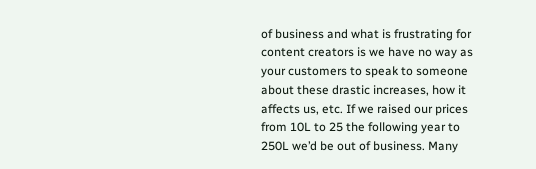of business and what is frustrating for content creators is we have no way as your customers to speak to someone about these drastic increases, how it affects us, etc. If we raised our prices from 10L to 25 the following year to 250L we’d be out of business. Many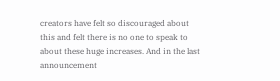creators have felt so discouraged about this and felt there is no one to speak to about these huge increases. And in the last announcement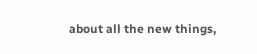about all the new things,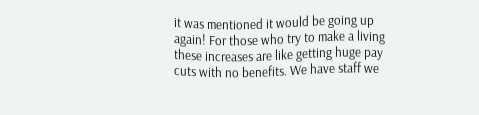it was mentioned it would be going up again! For those who try to make a living these increases are like getting huge pay cuts with no benefits. We have staff we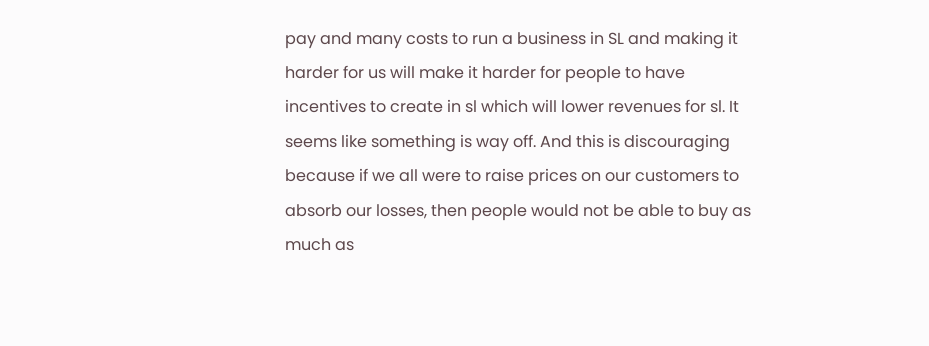pay and many costs to run a business in SL and making it harder for us will make it harder for people to have incentives to create in sl which will lower revenues for sl. It seems like something is way off. And this is discouraging because if we all were to raise prices on our customers to absorb our losses, then people would not be able to buy as much as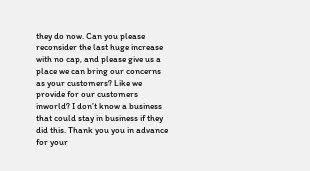they do now. Can you please reconsider the last huge increase with no cap, and please give us a place we can bring our concerns as your customers? Like we provide for our customers inworld? I don’t know a business that could stay in business if they did this. Thank you you in advance for your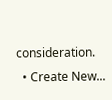consideration.
  • Create New...